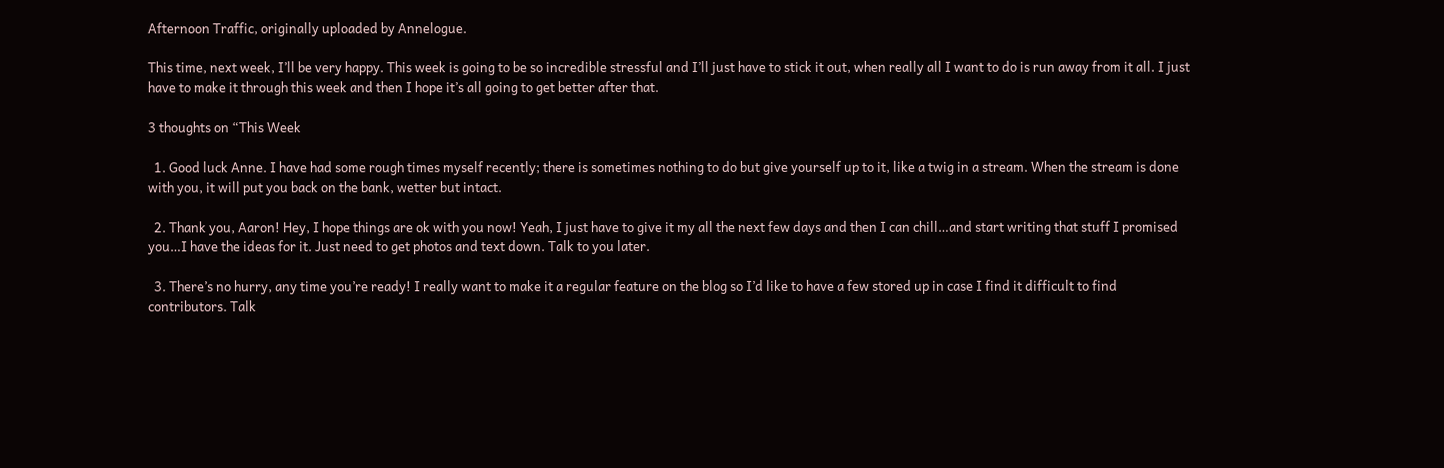Afternoon Traffic, originally uploaded by Annelogue.

This time, next week, I’ll be very happy. This week is going to be so incredible stressful and I’ll just have to stick it out, when really all I want to do is run away from it all. I just have to make it through this week and then I hope it’s all going to get better after that.

3 thoughts on “This Week

  1. Good luck Anne. I have had some rough times myself recently; there is sometimes nothing to do but give yourself up to it, like a twig in a stream. When the stream is done with you, it will put you back on the bank, wetter but intact.

  2. Thank you, Aaron! Hey, I hope things are ok with you now! Yeah, I just have to give it my all the next few days and then I can chill…and start writing that stuff I promised you…I have the ideas for it. Just need to get photos and text down. Talk to you later.

  3. There’s no hurry, any time you’re ready! I really want to make it a regular feature on the blog so I’d like to have a few stored up in case I find it difficult to find contributors. Talk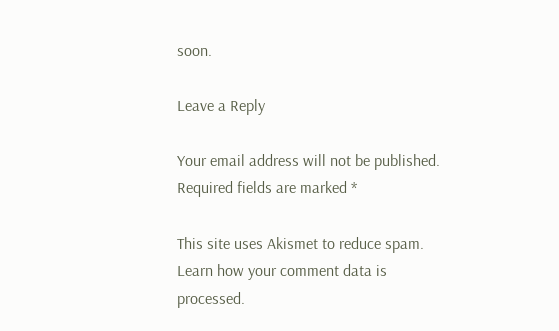soon.

Leave a Reply

Your email address will not be published. Required fields are marked *

This site uses Akismet to reduce spam. Learn how your comment data is processed.